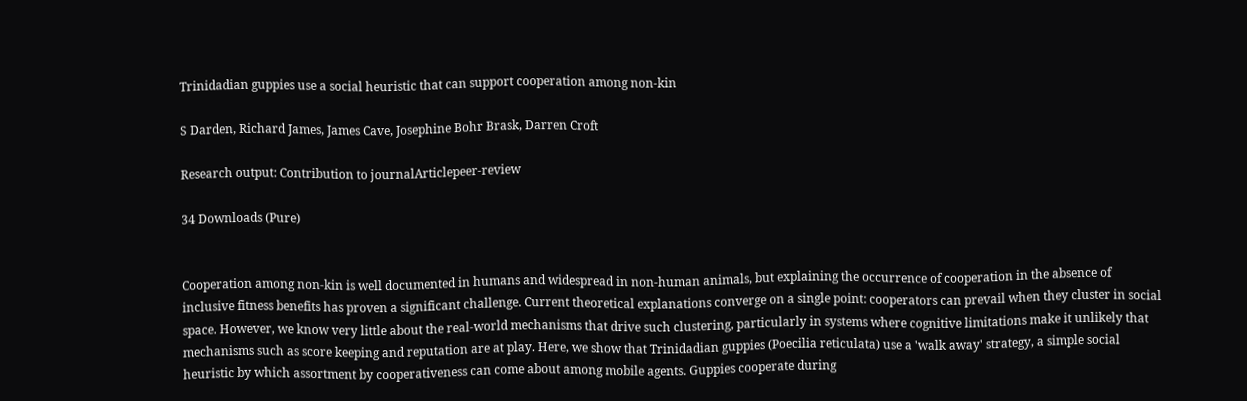Trinidadian guppies use a social heuristic that can support cooperation among non-kin

S Darden, Richard James, James Cave, Josephine Bohr Brask, Darren Croft

Research output: Contribution to journalArticlepeer-review

34 Downloads (Pure)


Cooperation among non-kin is well documented in humans and widespread in non-human animals, but explaining the occurrence of cooperation in the absence of inclusive fitness benefits has proven a significant challenge. Current theoretical explanations converge on a single point: cooperators can prevail when they cluster in social space. However, we know very little about the real-world mechanisms that drive such clustering, particularly in systems where cognitive limitations make it unlikely that mechanisms such as score keeping and reputation are at play. Here, we show that Trinidadian guppies (Poecilia reticulata) use a 'walk away' strategy, a simple social heuristic by which assortment by cooperativeness can come about among mobile agents. Guppies cooperate during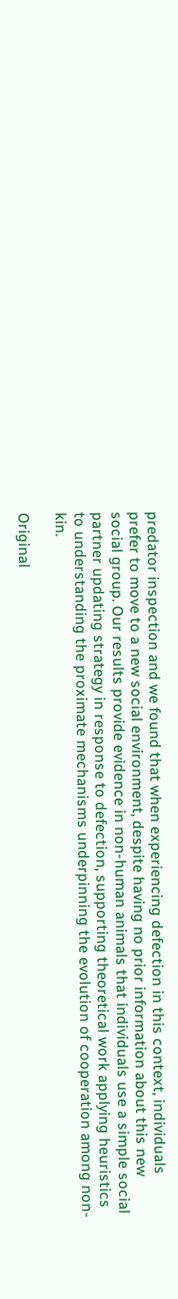predator inspection and we found that when experiencing defection in this context, individuals prefer to move to a new social environment, despite having no prior information about this new social group. Our results provide evidence in non-human animals that individuals use a simple social partner updating strategy in response to defection, supporting theoretical work applying heuristics to understanding the proximate mechanisms underpinning the evolution of cooperation among non-kin.

Original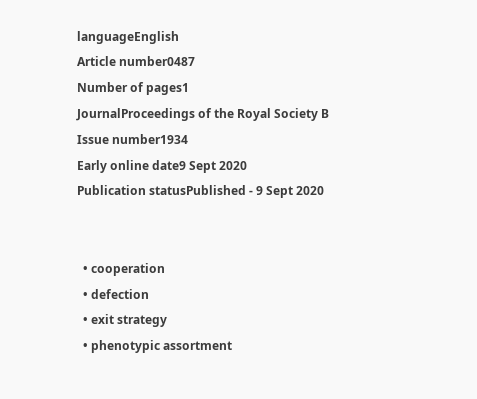languageEnglish
Article number0487
Number of pages1
JournalProceedings of the Royal Society B
Issue number1934
Early online date9 Sept 2020
Publication statusPublished - 9 Sept 2020


  • cooperation
  • defection
  • exit strategy
  • phenotypic assortment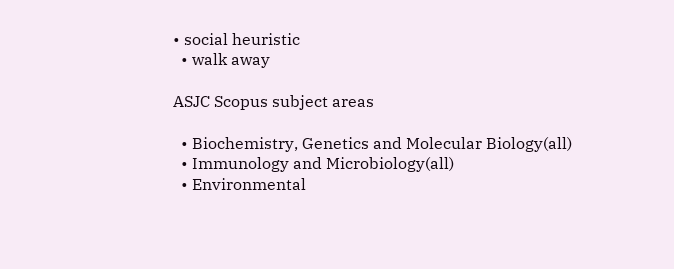• social heuristic
  • walk away

ASJC Scopus subject areas

  • Biochemistry, Genetics and Molecular Biology(all)
  • Immunology and Microbiology(all)
  • Environmental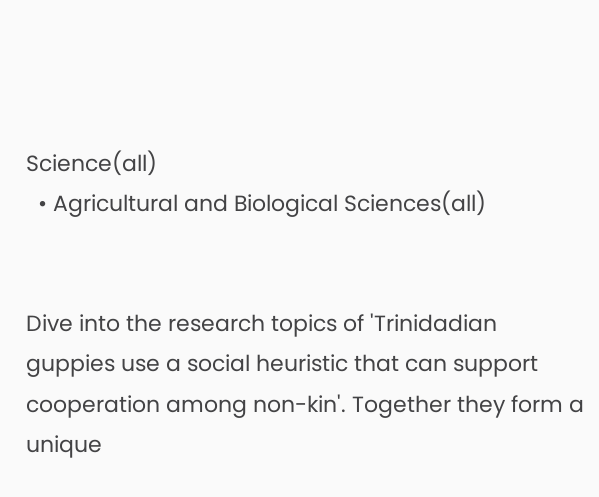Science(all)
  • Agricultural and Biological Sciences(all)


Dive into the research topics of 'Trinidadian guppies use a social heuristic that can support cooperation among non-kin'. Together they form a unique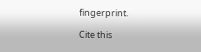fingerprint.

Cite this